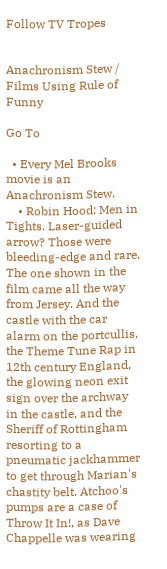Follow TV Tropes


Anachronism Stew / Films Using Rule of Funny

Go To

  • Every Mel Brooks movie is an Anachronism Stew.
    • Robin Hood: Men in Tights. Laser-guided arrow? Those were bleeding-edge and rare. The one shown in the film came all the way from Jersey. And the castle with the car alarm on the portcullis, the Theme Tune Rap in 12th century England, the glowing neon exit sign over the archway in the castle, and the Sheriff of Rottingham resorting to a pneumatic jackhammer to get through Marian's chastity belt. Atchoo's pumps are a case of Throw It In!, as Dave Chappelle was wearing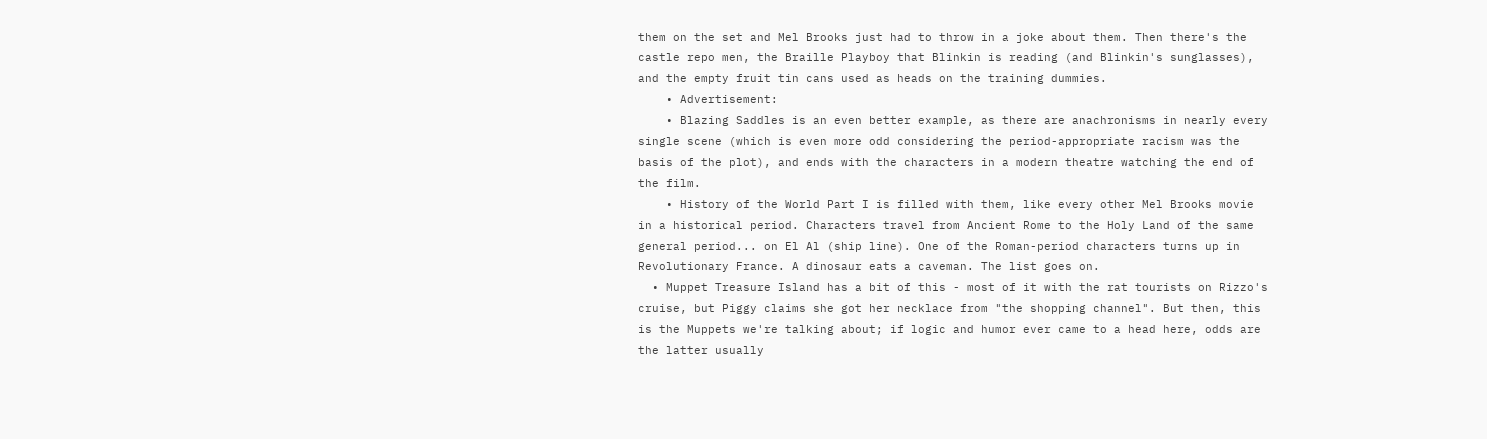them on the set and Mel Brooks just had to throw in a joke about them. Then there's the castle repo men, the Braille Playboy that Blinkin is reading (and Blinkin's sunglasses), and the empty fruit tin cans used as heads on the training dummies.
    • Advertisement:
    • Blazing Saddles is an even better example, as there are anachronisms in nearly every single scene (which is even more odd considering the period-appropriate racism was the basis of the plot), and ends with the characters in a modern theatre watching the end of the film.
    • History of the World Part I is filled with them, like every other Mel Brooks movie in a historical period. Characters travel from Ancient Rome to the Holy Land of the same general period... on El Al (ship line). One of the Roman-period characters turns up in Revolutionary France. A dinosaur eats a caveman. The list goes on.
  • Muppet Treasure Island has a bit of this - most of it with the rat tourists on Rizzo's cruise, but Piggy claims she got her necklace from "the shopping channel". But then, this is the Muppets we're talking about; if logic and humor ever came to a head here, odds are the latter usually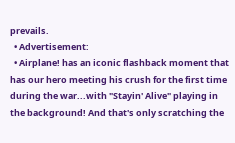prevails.
  • Advertisement:
  • Airplane! has an iconic flashback moment that has our hero meeting his crush for the first time during the war...with "Stayin' Alive" playing in the background! And that's only scratching the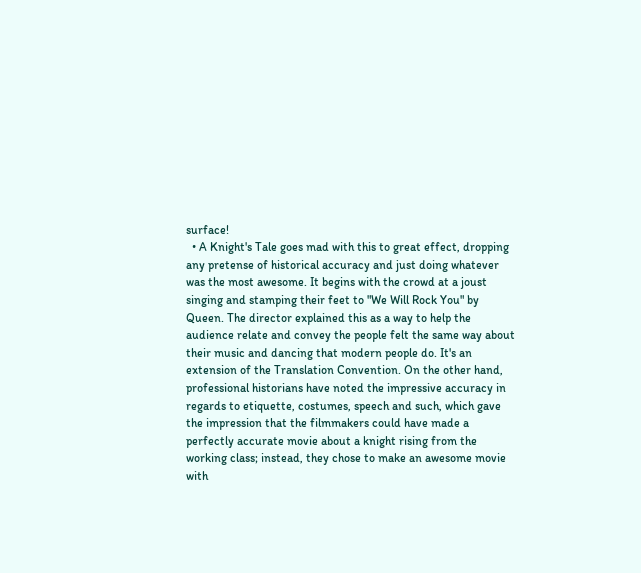surface!
  • A Knight's Tale goes mad with this to great effect, dropping any pretense of historical accuracy and just doing whatever was the most awesome. It begins with the crowd at a joust singing and stamping their feet to "We Will Rock You" by Queen. The director explained this as a way to help the audience relate and convey the people felt the same way about their music and dancing that modern people do. It's an extension of the Translation Convention. On the other hand, professional historians have noted the impressive accuracy in regards to etiquette, costumes, speech and such, which gave the impression that the filmmakers could have made a perfectly accurate movie about a knight rising from the working class; instead, they chose to make an awesome movie with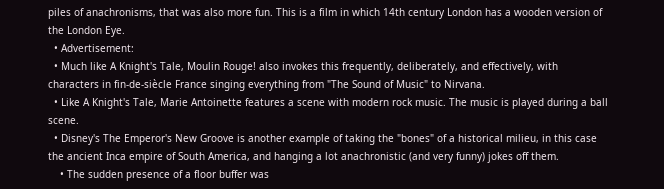piles of anachronisms, that was also more fun. This is a film in which 14th century London has a wooden version of the London Eye.
  • Advertisement:
  • Much like A Knight's Tale, Moulin Rouge! also invokes this frequently, deliberately, and effectively, with characters in fin-de-siècle France singing everything from "The Sound of Music" to Nirvana.
  • Like A Knight's Tale, Marie Antoinette features a scene with modern rock music. The music is played during a ball scene.
  • Disney's The Emperor's New Groove is another example of taking the "bones" of a historical milieu, in this case the ancient Inca empire of South America, and hanging a lot anachronistic (and very funny) jokes off them.
    • The sudden presence of a floor buffer was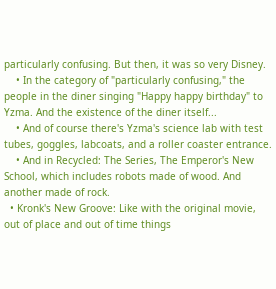particularly confusing. But then, it was so very Disney.
    • In the category of "particularly confusing," the people in the diner singing "Happy happy birthday" to Yzma. And the existence of the diner itself...
    • And of course there's Yzma's science lab with test tubes, goggles, labcoats, and a roller coaster entrance.
    • And in Recycled: The Series, The Emperor's New School, which includes robots made of wood. And another made of rock.
  • Kronk's New Groove: Like with the original movie, out of place and out of time things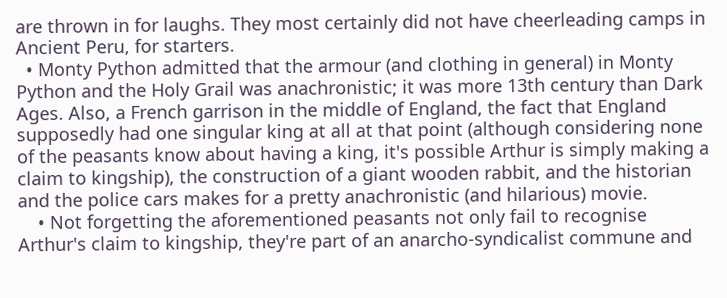are thrown in for laughs. They most certainly did not have cheerleading camps in Ancient Peru, for starters.
  • Monty Python admitted that the armour (and clothing in general) in Monty Python and the Holy Grail was anachronistic; it was more 13th century than Dark Ages. Also, a French garrison in the middle of England, the fact that England supposedly had one singular king at all at that point (although considering none of the peasants know about having a king, it's possible Arthur is simply making a claim to kingship), the construction of a giant wooden rabbit, and the historian and the police cars makes for a pretty anachronistic (and hilarious) movie.
    • Not forgetting the aforementioned peasants not only fail to recognise Arthur's claim to kingship, they're part of an anarcho-syndicalist commune and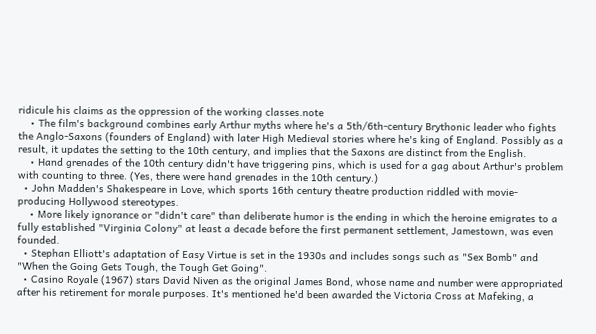ridicule his claims as the oppression of the working classes.note
    • The film's background combines early Arthur myths where he's a 5th/6th-century Brythonic leader who fights the Anglo-Saxons (founders of England) with later High Medieval stories where he's king of England. Possibly as a result, it updates the setting to the 10th century, and implies that the Saxons are distinct from the English.
    • Hand grenades of the 10th century didn't have triggering pins, which is used for a gag about Arthur's problem with counting to three. (Yes, there were hand grenades in the 10th century.)
  • John Madden's Shakespeare in Love, which sports 16th century theatre production riddled with movie-producing Hollywood stereotypes.
    • More likely ignorance or "didn't care" than deliberate humor is the ending in which the heroine emigrates to a fully established "Virginia Colony" at least a decade before the first permanent settlement, Jamestown, was even founded.
  • Stephan Elliott's adaptation of Easy Virtue is set in the 1930s and includes songs such as "Sex Bomb" and "When the Going Gets Tough, the Tough Get Going".
  • Casino Royale (1967) stars David Niven as the original James Bond, whose name and number were appropriated after his retirement for morale purposes. It's mentioned he'd been awarded the Victoria Cross at Mafeking, a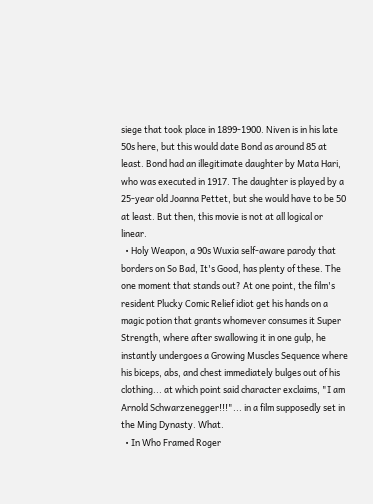siege that took place in 1899-1900. Niven is in his late 50s here, but this would date Bond as around 85 at least. Bond had an illegitimate daughter by Mata Hari, who was executed in 1917. The daughter is played by a 25-year old Joanna Pettet, but she would have to be 50 at least. But then, this movie is not at all logical or linear.
  • Holy Weapon, a 90s Wuxia self-aware parody that borders on So Bad, It's Good, has plenty of these. The one moment that stands out? At one point, the film's resident Plucky Comic Relief idiot get his hands on a magic potion that grants whomever consumes it Super Strength, where after swallowing it in one gulp, he instantly undergoes a Growing Muscles Sequence where his biceps, abs, and chest immediately bulges out of his clothing... at which point said character exclaims, "I am Arnold Schwarzenegger!!!"... in a film supposedly set in the Ming Dynasty. What.
  • In Who Framed Roger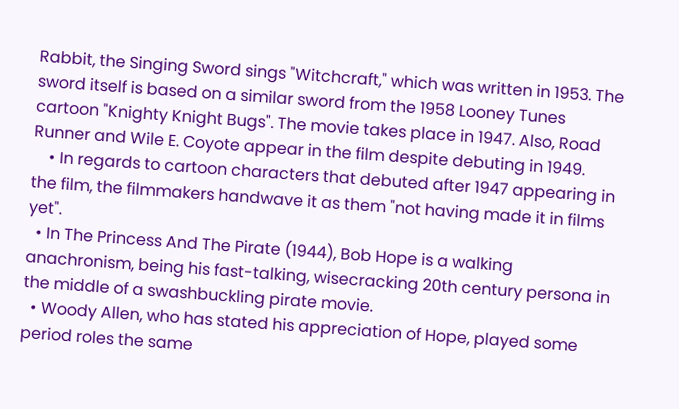Rabbit, the Singing Sword sings "Witchcraft," which was written in 1953. The sword itself is based on a similar sword from the 1958 Looney Tunes cartoon "Knighty Knight Bugs". The movie takes place in 1947. Also, Road Runner and Wile E. Coyote appear in the film despite debuting in 1949.
    • In regards to cartoon characters that debuted after 1947 appearing in the film, the filmmakers handwave it as them "not having made it in films yet".
  • In The Princess And The Pirate (1944), Bob Hope is a walking anachronism, being his fast-talking, wisecracking 20th century persona in the middle of a swashbuckling pirate movie.
  • Woody Allen, who has stated his appreciation of Hope, played some period roles the same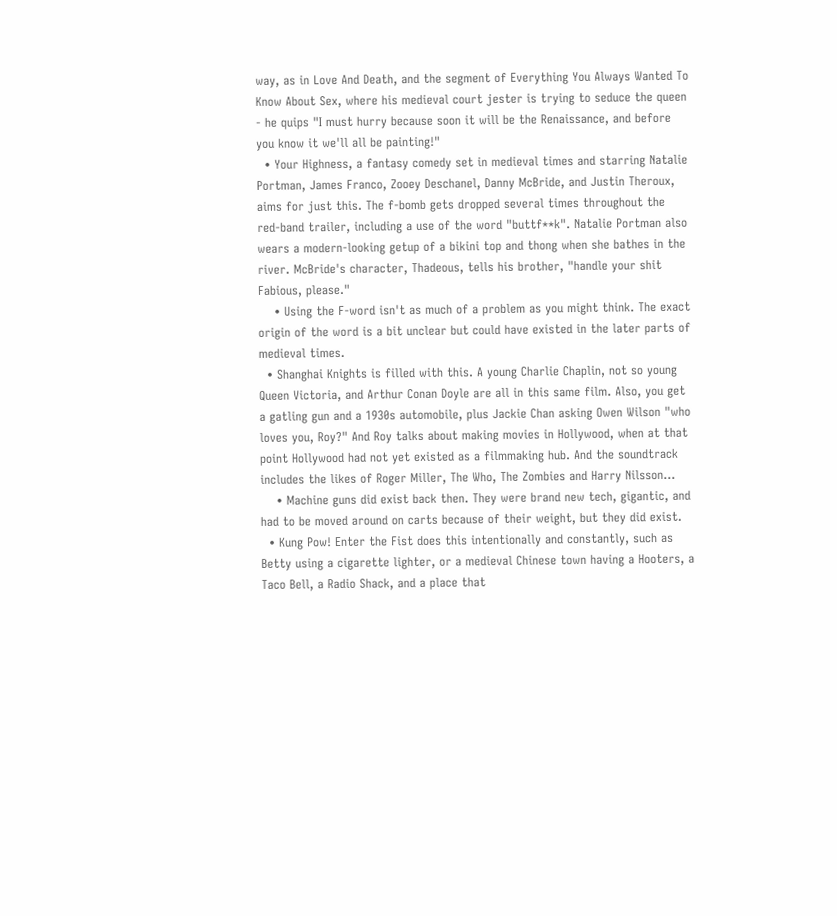way, as in Love And Death, and the segment of Everything You Always Wanted To Know About Sex, where his medieval court jester is trying to seduce the queen - he quips "I must hurry because soon it will be the Renaissance, and before you know it we'll all be painting!"
  • Your Highness, a fantasy comedy set in medieval times and starring Natalie Portman, James Franco, Zooey Deschanel, Danny McBride, and Justin Theroux, aims for just this. The f-bomb gets dropped several times throughout the red-band trailer, including a use of the word "buttf**k". Natalie Portman also wears a modern-looking getup of a bikini top and thong when she bathes in the river. McBride's character, Thadeous, tells his brother, "handle your shit Fabious, please."
    • Using the F-word isn't as much of a problem as you might think. The exact origin of the word is a bit unclear but could have existed in the later parts of medieval times.
  • Shanghai Knights is filled with this. A young Charlie Chaplin, not so young Queen Victoria, and Arthur Conan Doyle are all in this same film. Also, you get a gatling gun and a 1930s automobile, plus Jackie Chan asking Owen Wilson "who loves you, Roy?" And Roy talks about making movies in Hollywood, when at that point Hollywood had not yet existed as a filmmaking hub. And the soundtrack includes the likes of Roger Miller, The Who, The Zombies and Harry Nilsson...
    • Machine guns did exist back then. They were brand new tech, gigantic, and had to be moved around on carts because of their weight, but they did exist.
  • Kung Pow! Enter the Fist does this intentionally and constantly, such as Betty using a cigarette lighter, or a medieval Chinese town having a Hooters, a Taco Bell, a Radio Shack, and a place that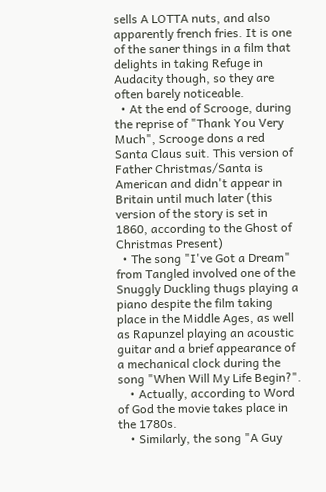sells A LOTTA nuts, and also apparently french fries. It is one of the saner things in a film that delights in taking Refuge in Audacity though, so they are often barely noticeable.
  • At the end of Scrooge, during the reprise of "Thank You Very Much", Scrooge dons a red Santa Claus suit. This version of Father Christmas/Santa is American and didn't appear in Britain until much later (this version of the story is set in 1860, according to the Ghost of Christmas Present)
  • The song "I've Got a Dream" from Tangled involved one of the Snuggly Duckling thugs playing a piano despite the film taking place in the Middle Ages, as well as Rapunzel playing an acoustic guitar and a brief appearance of a mechanical clock during the song "When Will My Life Begin?".
    • Actually, according to Word of God the movie takes place in the 1780s.
    • Similarly, the song "A Guy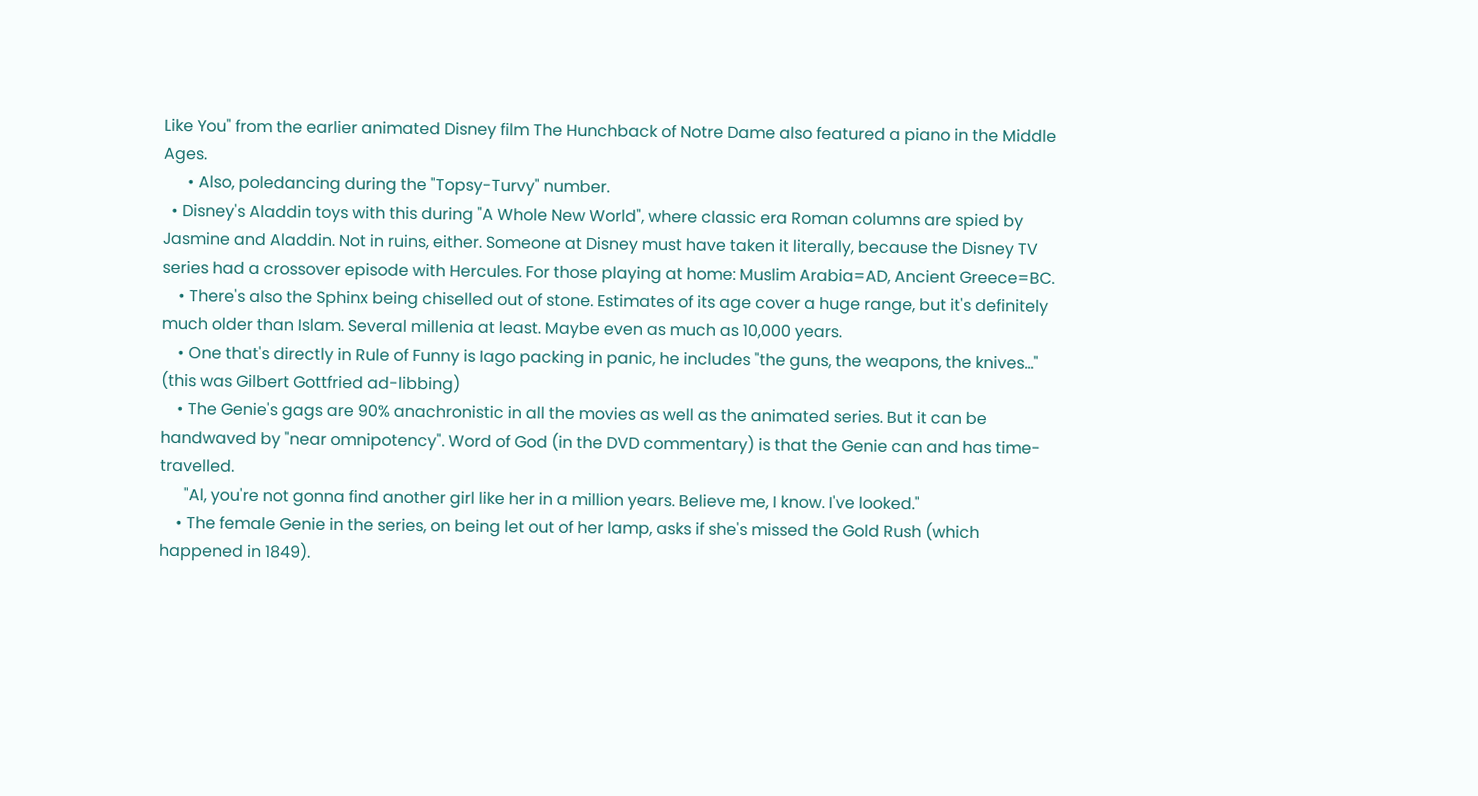Like You" from the earlier animated Disney film The Hunchback of Notre Dame also featured a piano in the Middle Ages.
      • Also, poledancing during the "Topsy-Turvy" number.
  • Disney's Aladdin toys with this during "A Whole New World", where classic era Roman columns are spied by Jasmine and Aladdin. Not in ruins, either. Someone at Disney must have taken it literally, because the Disney TV series had a crossover episode with Hercules. For those playing at home: Muslim Arabia=AD, Ancient Greece=BC.
    • There's also the Sphinx being chiselled out of stone. Estimates of its age cover a huge range, but it's definitely much older than Islam. Several millenia at least. Maybe even as much as 10,000 years.
    • One that's directly in Rule of Funny is Iago packing in panic, he includes "the guns, the weapons, the knives..." (this was Gilbert Gottfried ad-libbing)
    • The Genie's gags are 90% anachronistic in all the movies as well as the animated series. But it can be handwaved by "near omnipotency". Word of God (in the DVD commentary) is that the Genie can and has time-travelled.
      "Al, you're not gonna find another girl like her in a million years. Believe me, I know. I've looked."
    • The female Genie in the series, on being let out of her lamp, asks if she's missed the Gold Rush (which happened in 1849).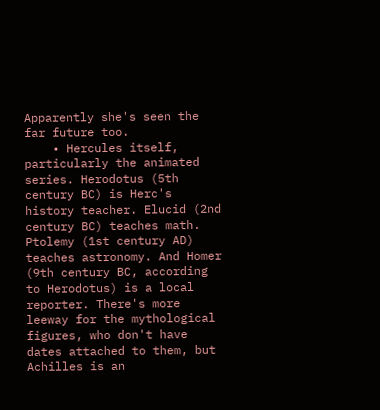Apparently she's seen the far future too.
    • Hercules itself, particularly the animated series. Herodotus (5th century BC) is Herc's history teacher. Elucid (2nd century BC) teaches math. Ptolemy (1st century AD) teaches astronomy. And Homer (9th century BC, according to Herodotus) is a local reporter. There's more leeway for the mythological figures, who don't have dates attached to them, but Achilles is an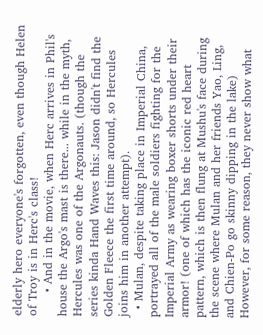elderly hero everyone's forgotten, even though Helen of Troy is in Herc's class!
      • And in the movie, when Herc arrives in Phil's house the Argo's mast is there... while in the myth, Hercules was one of the Argonauts. (though the series kinda Hand Waves this: Jason didn't find the Golden Fleece the first time around, so Hercules joins him in another attempt).
  • Mulan, despite taking place in Imperial China, portrayed all of the male soldiers fighting for the Imperial Army as wearing boxer shorts under their armor! (one of which has the iconic red heart pattern, which is then flung at Mushu's face during the scene where Mulan and her friends Yao, Ling, and Chien-Po go skinny dipping in the lake) However, for some reason, they never show what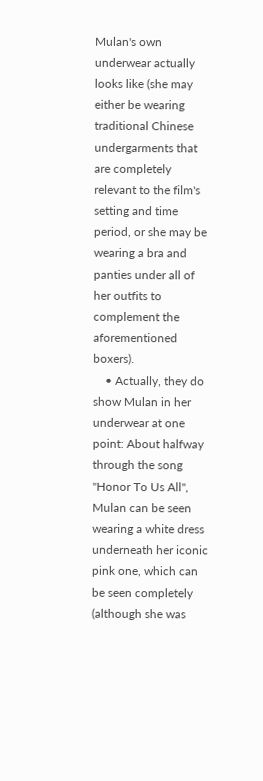Mulan's own underwear actually looks like (she may either be wearing traditional Chinese undergarments that are completely relevant to the film's setting and time period, or she may be wearing a bra and panties under all of her outfits to complement the aforementioned boxers).
    • Actually, they do show Mulan in her underwear at one point: About halfway through the song "Honor To Us All", Mulan can be seen wearing a white dress underneath her iconic pink one, which can be seen completely (although she was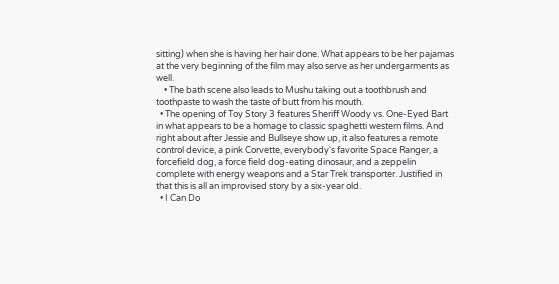sitting) when she is having her hair done. What appears to be her pajamas at the very beginning of the film may also serve as her undergarments as well.
    • The bath scene also leads to Mushu taking out a toothbrush and toothpaste to wash the taste of butt from his mouth.
  • The opening of Toy Story 3 features Sheriff Woody vs. One-Eyed Bart in what appears to be a homage to classic spaghetti western films. And right about after Jessie and Bullseye show up, it also features a remote control device, a pink Corvette, everybody's favorite Space Ranger, a forcefield dog, a force field dog-eating dinosaur, and a zeppelin complete with energy weapons and a Star Trek transporter. Justified in that this is all an improvised story by a six-year old.
  • I Can Do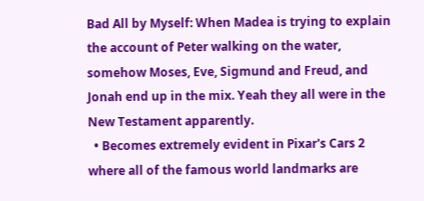Bad All by Myself: When Madea is trying to explain the account of Peter walking on the water, somehow Moses, Eve, Sigmund and Freud, and Jonah end up in the mix. Yeah they all were in the New Testament apparently.
  • Becomes extremely evident in Pixar's Cars 2 where all of the famous world landmarks are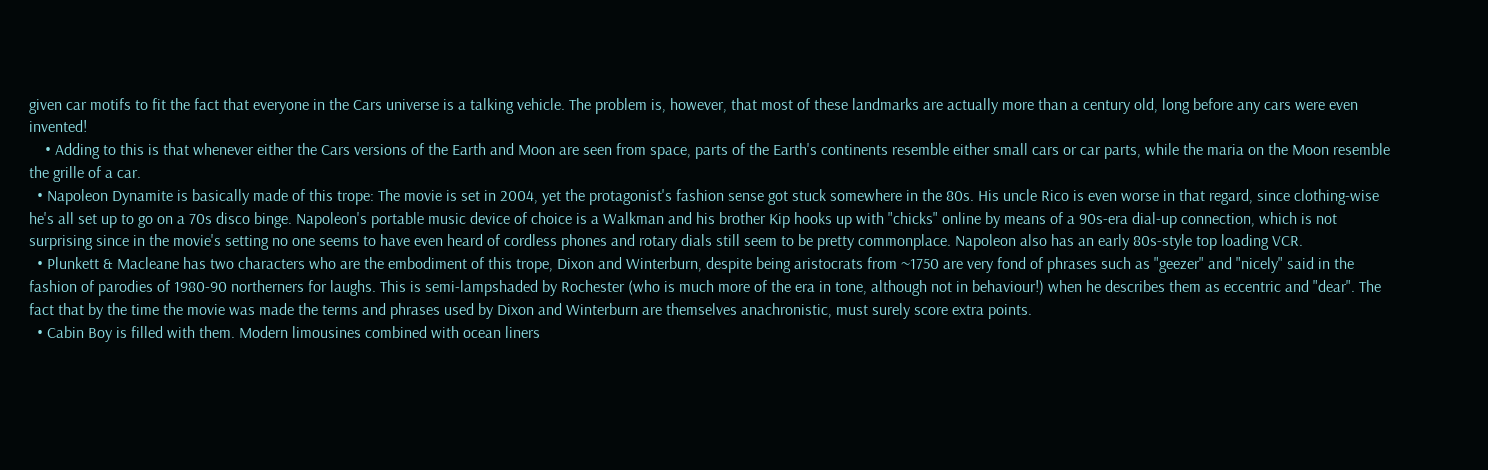given car motifs to fit the fact that everyone in the Cars universe is a talking vehicle. The problem is, however, that most of these landmarks are actually more than a century old, long before any cars were even invented!
    • Adding to this is that whenever either the Cars versions of the Earth and Moon are seen from space, parts of the Earth's continents resemble either small cars or car parts, while the maria on the Moon resemble the grille of a car.
  • Napoleon Dynamite is basically made of this trope: The movie is set in 2004, yet the protagonist's fashion sense got stuck somewhere in the 80s. His uncle Rico is even worse in that regard, since clothing-wise he's all set up to go on a 70s disco binge. Napoleon's portable music device of choice is a Walkman and his brother Kip hooks up with "chicks" online by means of a 90s-era dial-up connection, which is not surprising since in the movie's setting no one seems to have even heard of cordless phones and rotary dials still seem to be pretty commonplace. Napoleon also has an early 80s-style top loading VCR.
  • Plunkett & Macleane has two characters who are the embodiment of this trope, Dixon and Winterburn, despite being aristocrats from ~1750 are very fond of phrases such as "geezer" and "nicely" said in the fashion of parodies of 1980-90 northerners for laughs. This is semi-lampshaded by Rochester (who is much more of the era in tone, although not in behaviour!) when he describes them as eccentric and "dear". The fact that by the time the movie was made the terms and phrases used by Dixon and Winterburn are themselves anachronistic, must surely score extra points.
  • Cabin Boy is filled with them. Modern limousines combined with ocean liners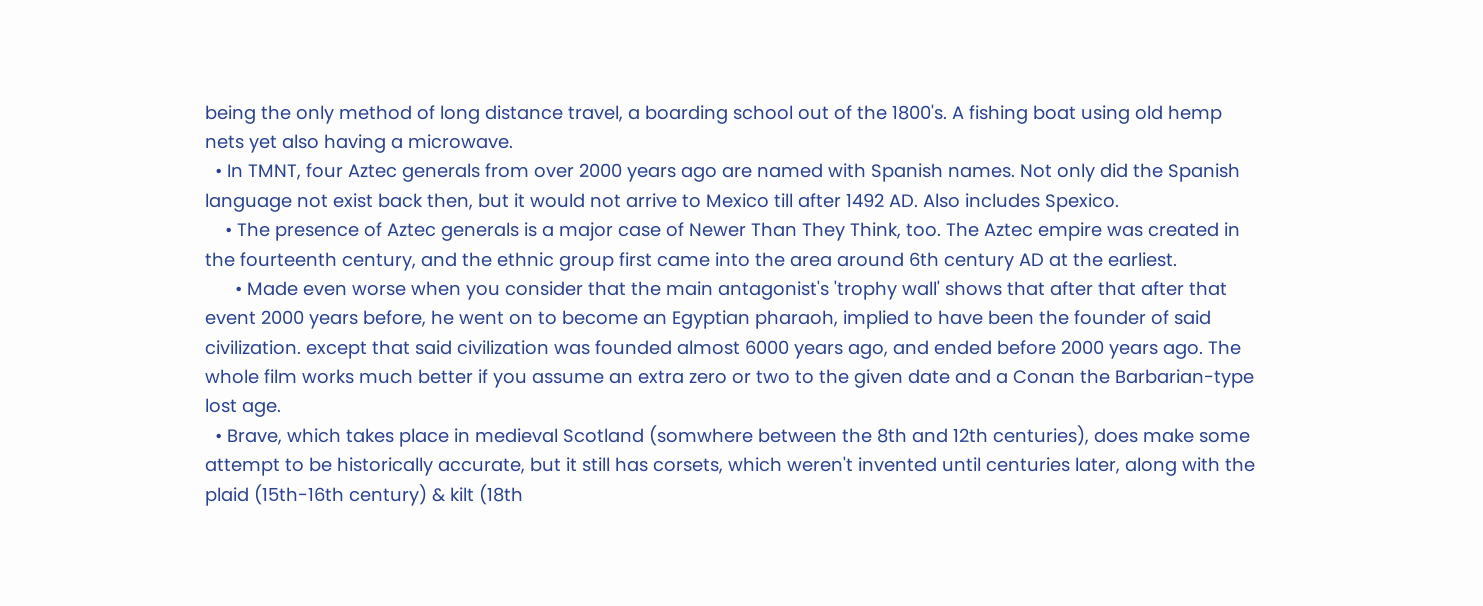being the only method of long distance travel, a boarding school out of the 1800's. A fishing boat using old hemp nets yet also having a microwave.
  • In TMNT, four Aztec generals from over 2000 years ago are named with Spanish names. Not only did the Spanish language not exist back then, but it would not arrive to Mexico till after 1492 AD. Also includes Spexico.
    • The presence of Aztec generals is a major case of Newer Than They Think, too. The Aztec empire was created in the fourteenth century, and the ethnic group first came into the area around 6th century AD at the earliest.
      • Made even worse when you consider that the main antagonist's 'trophy wall' shows that after that after that event 2000 years before, he went on to become an Egyptian pharaoh, implied to have been the founder of said civilization. except that said civilization was founded almost 6000 years ago, and ended before 2000 years ago. The whole film works much better if you assume an extra zero or two to the given date and a Conan the Barbarian-type lost age.
  • Brave, which takes place in medieval Scotland (somwhere between the 8th and 12th centuries), does make some attempt to be historically accurate, but it still has corsets, which weren't invented until centuries later, along with the plaid (15th-16th century) & kilt (18th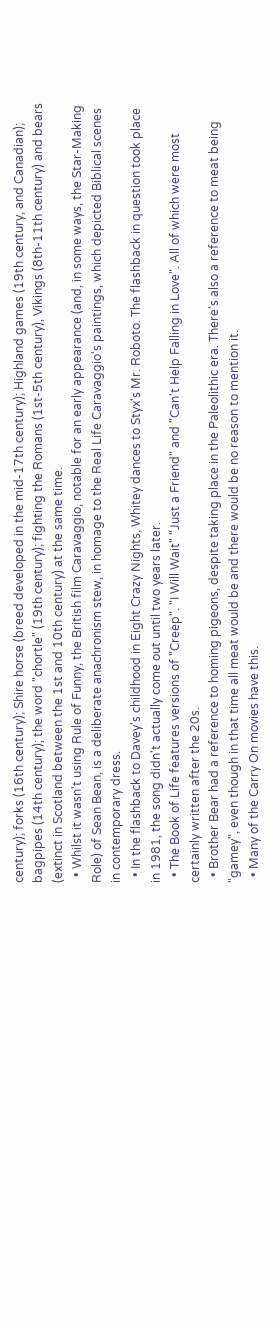century); forks (16th century); Shire horse (breed developed in the mid-17th century); Highland games (19th century, and Canadian); bagpipes (14th century); the word "chortle" (19th century); fighting the Romans (1st-5th century), Vikings (8th-11th century) and bears (extinct in Scotland between the 1st and 10th century) at the same time.
  • Whilst it wasn't using Rule of Funny, the British film Caravaggio, notable for an early appearance (and, in some ways, the Star-Making Role) of Sean Bean, is a deliberate anachronism stew, in homage to the Real Life Caravaggio's paintings, which depicted Biblical scenes in contemporary dress.
  • In the flashback to Davey's childhood in Eight Crazy Nights, Whitey dances to Styx's Mr. Roboto. The flashback in question took place in 1981, the song didn't actually come out until two years later.
  • The Book of Life features versions of "Creep". "I Will Wait" "Just a Friend" and "Can't Help Falling in Love". All of which were most certainly written after the 20s.
  • Brother Bear had a reference to homing pigeons, despite taking place in the Paleolithic era. There's also a reference to meat being "gamey", even though in that time all meat would be and there would be no reason to mention it.
  • Many of the Carry On movies have this.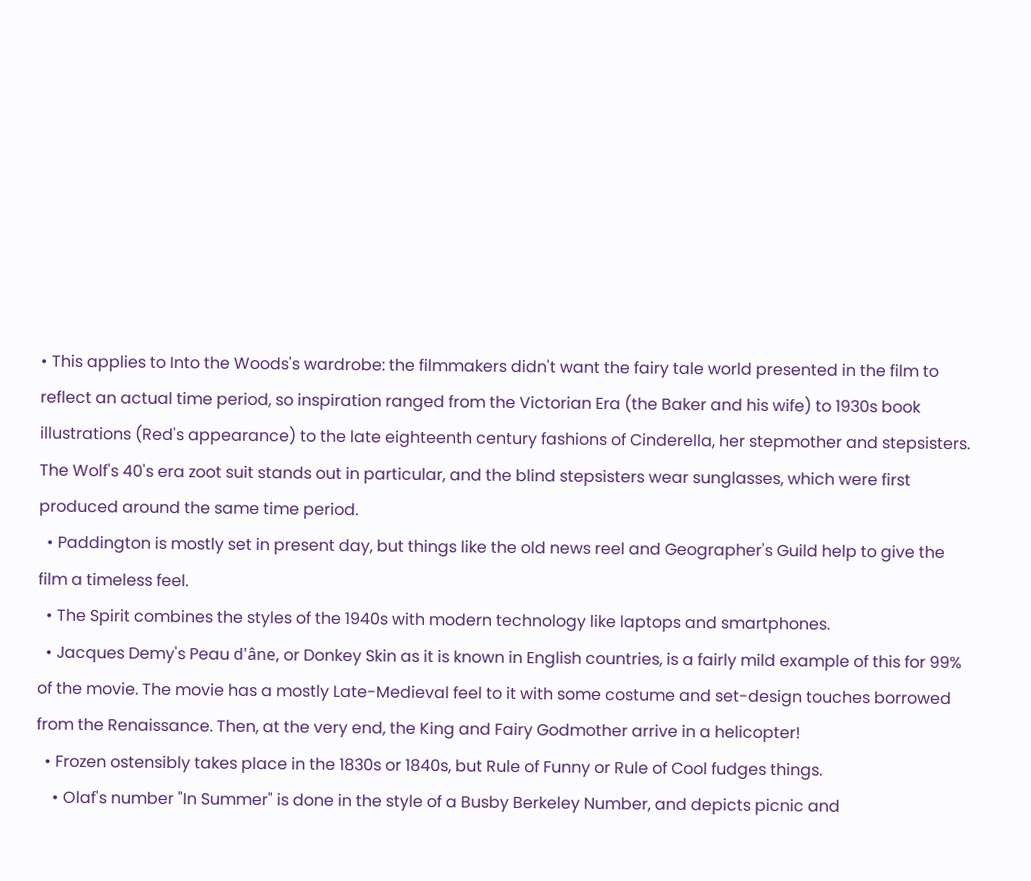• This applies to Into the Woods's wardrobe: the filmmakers didn't want the fairy tale world presented in the film to reflect an actual time period, so inspiration ranged from the Victorian Era (the Baker and his wife) to 1930s book illustrations (Red's appearance) to the late eighteenth century fashions of Cinderella, her stepmother and stepsisters. The Wolf's 40's era zoot suit stands out in particular, and the blind stepsisters wear sunglasses, which were first produced around the same time period.
  • Paddington is mostly set in present day, but things like the old news reel and Geographer's Guild help to give the film a timeless feel.
  • The Spirit combines the styles of the 1940s with modern technology like laptops and smartphones.
  • Jacques Demy's Peau d'âne, or Donkey Skin as it is known in English countries, is a fairly mild example of this for 99% of the movie. The movie has a mostly Late-Medieval feel to it with some costume and set-design touches borrowed from the Renaissance. Then, at the very end, the King and Fairy Godmother arrive in a helicopter!
  • Frozen ostensibly takes place in the 1830s or 1840s, but Rule of Funny or Rule of Cool fudges things.
    • Olaf's number "In Summer" is done in the style of a Busby Berkeley Number, and depicts picnic and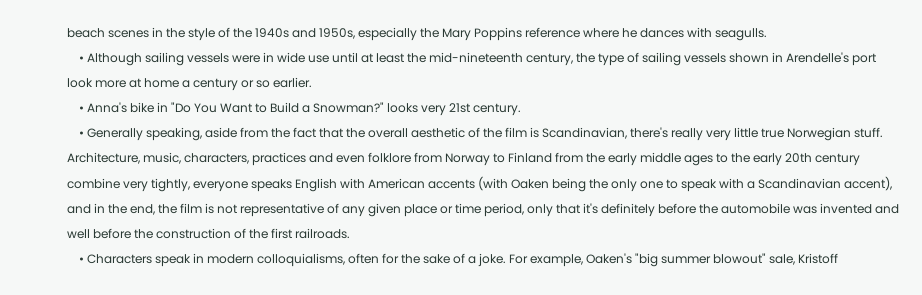beach scenes in the style of the 1940s and 1950s, especially the Mary Poppins reference where he dances with seagulls.
    • Although sailing vessels were in wide use until at least the mid-nineteenth century, the type of sailing vessels shown in Arendelle's port look more at home a century or so earlier.
    • Anna's bike in "Do You Want to Build a Snowman?" looks very 21st century.
    • Generally speaking, aside from the fact that the overall aesthetic of the film is Scandinavian, there's really very little true Norwegian stuff. Architecture, music, characters, practices and even folklore from Norway to Finland from the early middle ages to the early 20th century combine very tightly, everyone speaks English with American accents (with Oaken being the only one to speak with a Scandinavian accent), and in the end, the film is not representative of any given place or time period, only that it's definitely before the automobile was invented and well before the construction of the first railroads.
    • Characters speak in modern colloquialisms, often for the sake of a joke. For example, Oaken's "big summer blowout" sale, Kristoff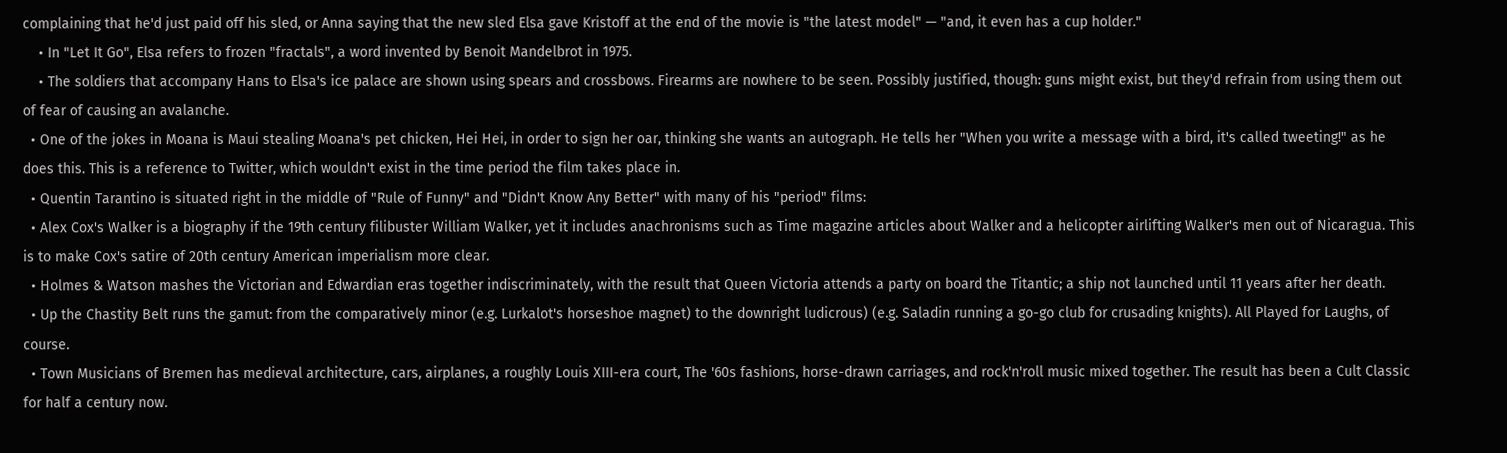complaining that he'd just paid off his sled, or Anna saying that the new sled Elsa gave Kristoff at the end of the movie is "the latest model" — "and, it even has a cup holder."
    • In "Let It Go", Elsa refers to frozen "fractals", a word invented by Benoit Mandelbrot in 1975.
    • The soldiers that accompany Hans to Elsa's ice palace are shown using spears and crossbows. Firearms are nowhere to be seen. Possibly justified, though: guns might exist, but they'd refrain from using them out of fear of causing an avalanche.
  • One of the jokes in Moana is Maui stealing Moana's pet chicken, Hei Hei, in order to sign her oar, thinking she wants an autograph. He tells her "When you write a message with a bird, it's called tweeting!" as he does this. This is a reference to Twitter, which wouldn't exist in the time period the film takes place in.
  • Quentin Tarantino is situated right in the middle of "Rule of Funny" and "Didn't Know Any Better" with many of his "period" films:
  • Alex Cox's Walker is a biography if the 19th century filibuster William Walker, yet it includes anachronisms such as Time magazine articles about Walker and a helicopter airlifting Walker's men out of Nicaragua. This is to make Cox's satire of 20th century American imperialism more clear.
  • Holmes & Watson mashes the Victorian and Edwardian eras together indiscriminately, with the result that Queen Victoria attends a party on board the Titantic; a ship not launched until 11 years after her death.
  • Up the Chastity Belt runs the gamut: from the comparatively minor (e.g. Lurkalot's horseshoe magnet) to the downright ludicrous) (e.g. Saladin running a go-go club for crusading knights). All Played for Laughs, of course.
  • Town Musicians of Bremen has medieval architecture, cars, airplanes, a roughly Louis XIII-era court, The '60s fashions, horse-drawn carriages, and rock'n'roll music mixed together. The result has been a Cult Classic for half a century now.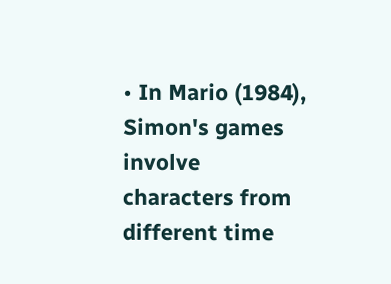• In Mario (1984), Simon's games involve characters from different time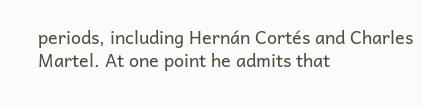periods, including Hernán Cortés and Charles Martel. At one point he admits that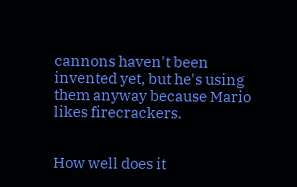cannons haven't been invented yet, but he's using them anyway because Mario likes firecrackers.


How well does it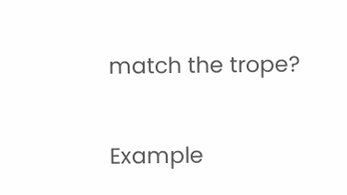match the trope?

Example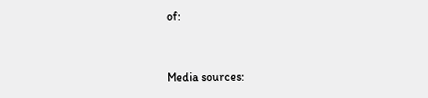of:


Media sources: